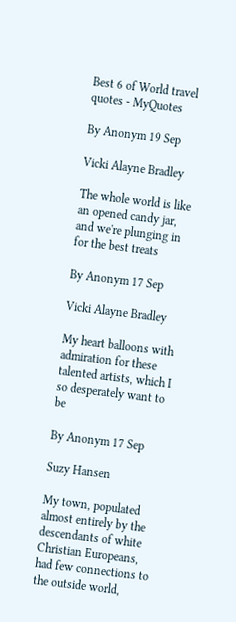Best 6 of World travel quotes - MyQuotes

By Anonym 19 Sep

Vicki Alayne Bradley

The whole world is like an opened candy jar, and we're plunging in for the best treats

By Anonym 17 Sep

Vicki Alayne Bradley

My heart balloons with admiration for these talented artists, which I so desperately want to be

By Anonym 17 Sep

Suzy Hansen

My town, populated almost entirely by the descendants of white Christian Europeans, had few connections to the outside world,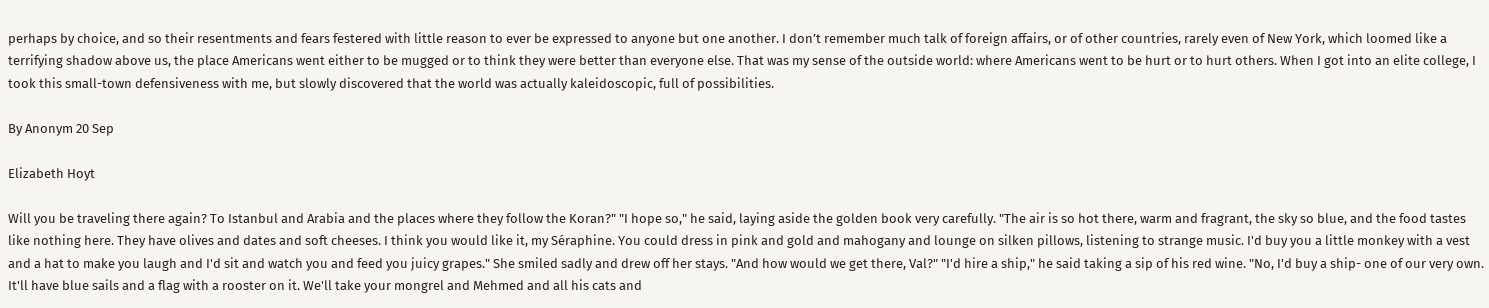perhaps by choice, and so their resentments and fears festered with little reason to ever be expressed to anyone but one another. I don’t remember much talk of foreign affairs, or of other countries, rarely even of New York, which loomed like a terrifying shadow above us, the place Americans went either to be mugged or to think they were better than everyone else. That was my sense of the outside world: where Americans went to be hurt or to hurt others. When I got into an elite college, I took this small-town defensiveness with me, but slowly discovered that the world was actually kaleidoscopic, full of possibilities.

By Anonym 20 Sep

Elizabeth Hoyt

Will you be traveling there again? To Istanbul and Arabia and the places where they follow the Koran?" "I hope so," he said, laying aside the golden book very carefully. "The air is so hot there, warm and fragrant, the sky so blue, and the food tastes like nothing here. They have olives and dates and soft cheeses. I think you would like it, my Séraphine. You could dress in pink and gold and mahogany and lounge on silken pillows, listening to strange music. I'd buy you a little monkey with a vest and a hat to make you laugh and I'd sit and watch you and feed you juicy grapes." She smiled sadly and drew off her stays. "And how would we get there, Val?" "I'd hire a ship," he said taking a sip of his red wine. "No, I'd buy a ship- one of our very own. It'll have blue sails and a flag with a rooster on it. We'll take your mongrel and Mehmed and all his cats and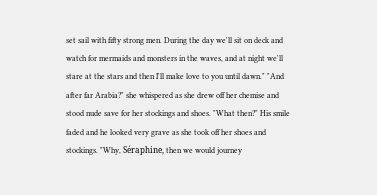set sail with fifty strong men. During the day we'll sit on deck and watch for mermaids and monsters in the waves, and at night we'll stare at the stars and then I'll make love to you until dawn." "And after far Arabia?" she whispered as she drew off her chemise and stood nude save for her stockings and shoes. "What then?" His smile faded and he looked very grave as she took off her shoes and stockings. "Why, Séraphine, then we would journey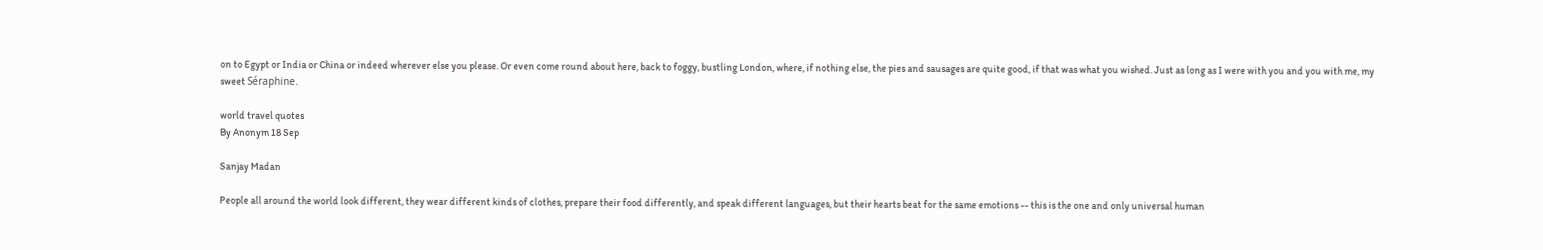on to Egypt or India or China or indeed wherever else you please. Or even come round about here, back to foggy, bustling London, where, if nothing else, the pies and sausages are quite good, if that was what you wished. Just as long as I were with you and you with me, my sweet Séraphine.

world travel quotes
By Anonym 18 Sep

Sanjay Madan

People all around the world look different, they wear different kinds of clothes, prepare their food differently, and speak different languages, but their hearts beat for the same emotions -- this is the one and only universal human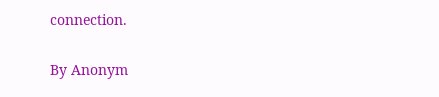connection.

By Anonym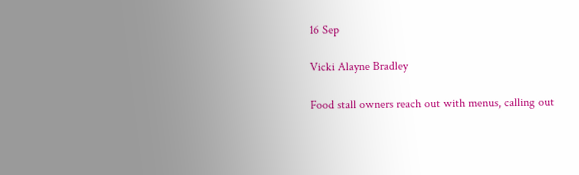16 Sep

Vicki Alayne Bradley

Food stall owners reach out with menus, calling out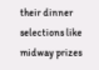their dinner selections like midway prizes